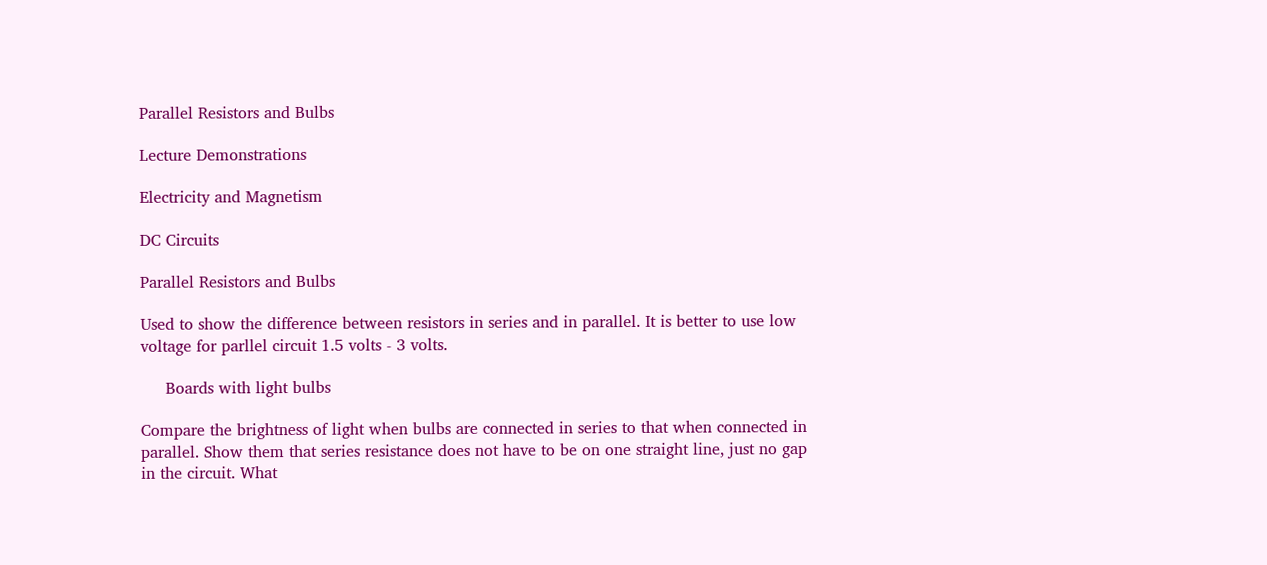Parallel Resistors and Bulbs

Lecture Demonstrations

Electricity and Magnetism

DC Circuits

Parallel Resistors and Bulbs

Used to show the difference between resistors in series and in parallel. It is better to use low voltage for parllel circuit 1.5 volts - 3 volts.

     Boards with light bulbs

Compare the brightness of light when bulbs are connected in series to that when connected in parallel. Show them that series resistance does not have to be on one straight line, just no gap in the circuit. What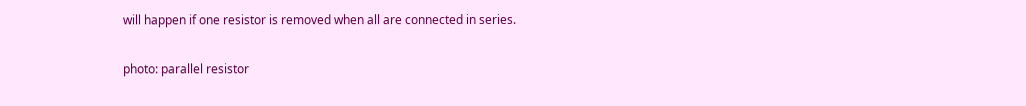will happen if one resistor is removed when all are connected in series.

photo: parallel resistor